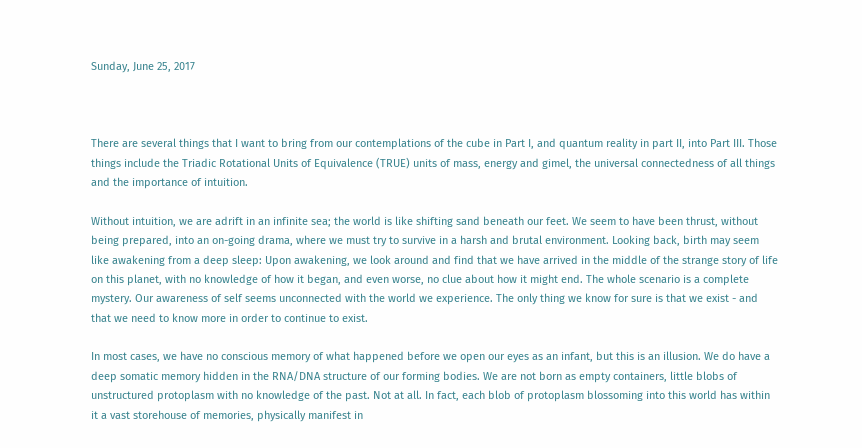Sunday, June 25, 2017



There are several things that I want to bring from our contemplations of the cube in Part I, and quantum reality in part II, into Part III. Those things include the Triadic Rotational Units of Equivalence (TRUE) units of mass, energy and gimel, the universal connectedness of all things and the importance of intuition.

Without intuition, we are adrift in an infinite sea; the world is like shifting sand beneath our feet. We seem to have been thrust, without being prepared, into an on-going drama, where we must try to survive in a harsh and brutal environment. Looking back, birth may seem like awakening from a deep sleep: Upon awakening, we look around and find that we have arrived in the middle of the strange story of life on this planet, with no knowledge of how it began, and even worse, no clue about how it might end. The whole scenario is a complete mystery. Our awareness of self seems unconnected with the world we experience. The only thing we know for sure is that we exist - and that we need to know more in order to continue to exist.

In most cases, we have no conscious memory of what happened before we open our eyes as an infant, but this is an illusion. We do have a deep somatic memory hidden in the RNA/DNA structure of our forming bodies. We are not born as empty containers, little blobs of unstructured protoplasm with no knowledge of the past. Not at all. In fact, each blob of protoplasm blossoming into this world has within it a vast storehouse of memories, physically manifest in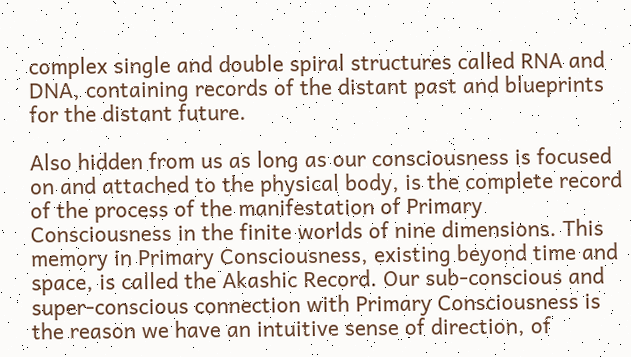complex single and double spiral structures called RNA and DNA, containing records of the distant past and blueprints for the distant future.

Also hidden from us as long as our consciousness is focused on and attached to the physical body, is the complete record of the process of the manifestation of Primary Consciousness in the finite worlds of nine dimensions. This memory in Primary Consciousness, existing beyond time and space, is called the Akashic Record. Our sub-conscious and super-conscious connection with Primary Consciousness is the reason we have an intuitive sense of direction, of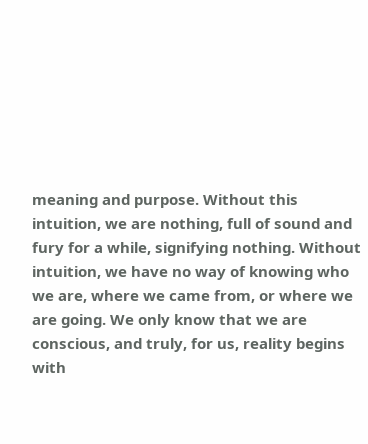meaning and purpose. Without this intuition, we are nothing, full of sound and fury for a while, signifying nothing. Without intuition, we have no way of knowing who we are, where we came from, or where we are going. We only know that we are conscious, and truly, for us, reality begins with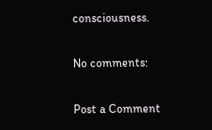consciousness.

No comments:

Post a Comment